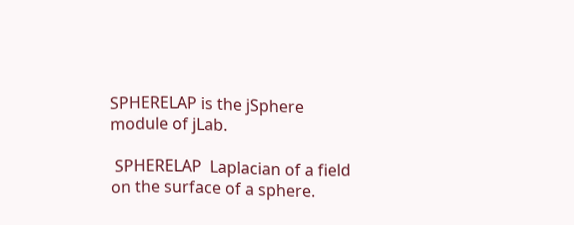SPHERELAP is the jSphere module of jLab.

 SPHERELAP  Laplacian of a field on the surface of a sphere.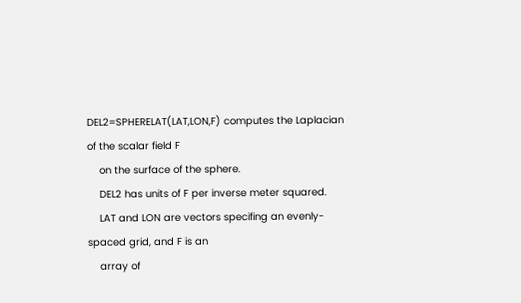DEL2=SPHERELAT(LAT,LON,F) computes the Laplacian of the scalar field F
    on the surface of the sphere.
    DEL2 has units of F per inverse meter squared.
    LAT and LON are vectors specifing an evenly-spaced grid, and F is an
    array of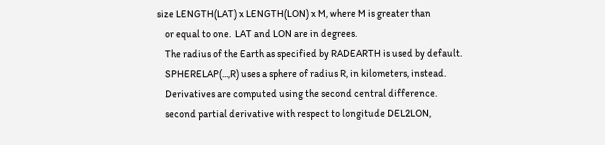size LENGTH(LAT) x LENGTH(LON) x M, where M is greater than
    or equal to one.  LAT and LON are in degrees.
    The radius of the Earth as specified by RADEARTH is used by default.
    SPHERELAP(...,R) uses a sphere of radius R, in kilometers, instead.
    Derivatives are computed using the second central difference.
    second partial derivative with respect to longitude DEL2LON,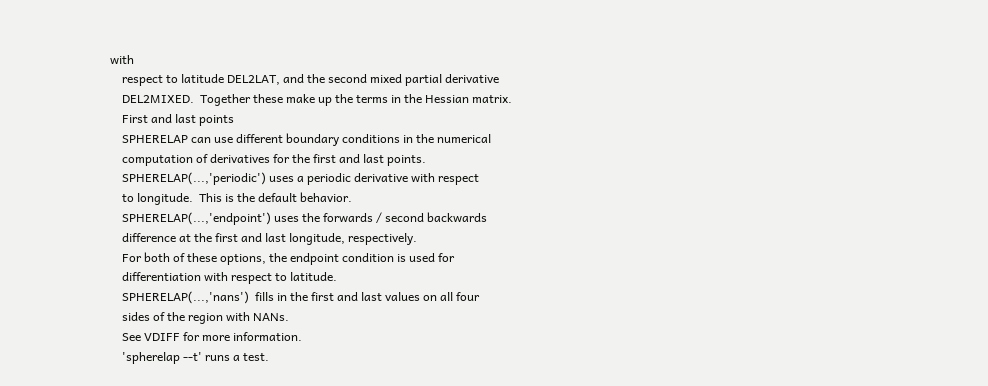with
    respect to latitude DEL2LAT, and the second mixed partial derivative
    DEL2MIXED.  Together these make up the terms in the Hessian matrix.
    First and last points
    SPHERELAP can use different boundary conditions in the numerical
    computation of derivatives for the first and last points.
    SPHERELAP(...,'periodic') uses a periodic derivative with respect
    to longitude.  This is the default behavior.
    SPHERELAP(...,'endpoint') uses the forwards / second backwards
    difference at the first and last longitude, respectively.
    For both of these options, the endpoint condition is used for
    differentiation with respect to latitude.
    SPHERELAP(...,'nans')  fills in the first and last values on all four
    sides of the region with NANs.
    See VDIFF for more information.
    'spherelap --t' runs a test.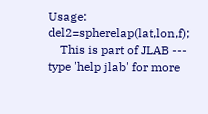Usage: del2=spherelap(lat,lon,f);
    This is part of JLAB --- type 'help jlab' for more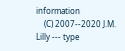information
    (C) 2007--2020 J.M. Lilly --- type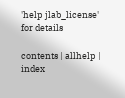'help jlab_license' for details

contents | allhelp | index